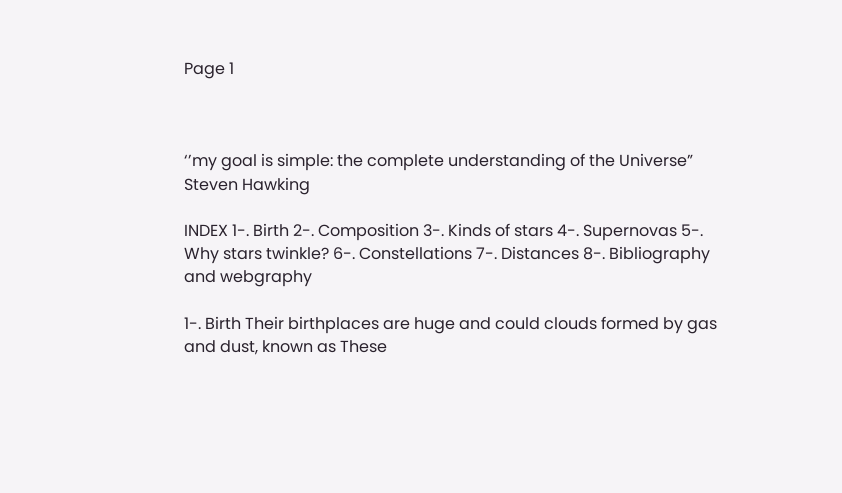Page 1



‘’my goal is simple: the complete understanding of the Universe” Steven Hawking

INDEX 1-. Birth 2-. Composition 3-. Kinds of stars 4-. Supernovas 5-. Why stars twinkle? 6-. Constellations 7-. Distances 8-. Bibliography and webgraphy

1-. Birth Their birthplaces are huge and could clouds formed by gas and dust, known as These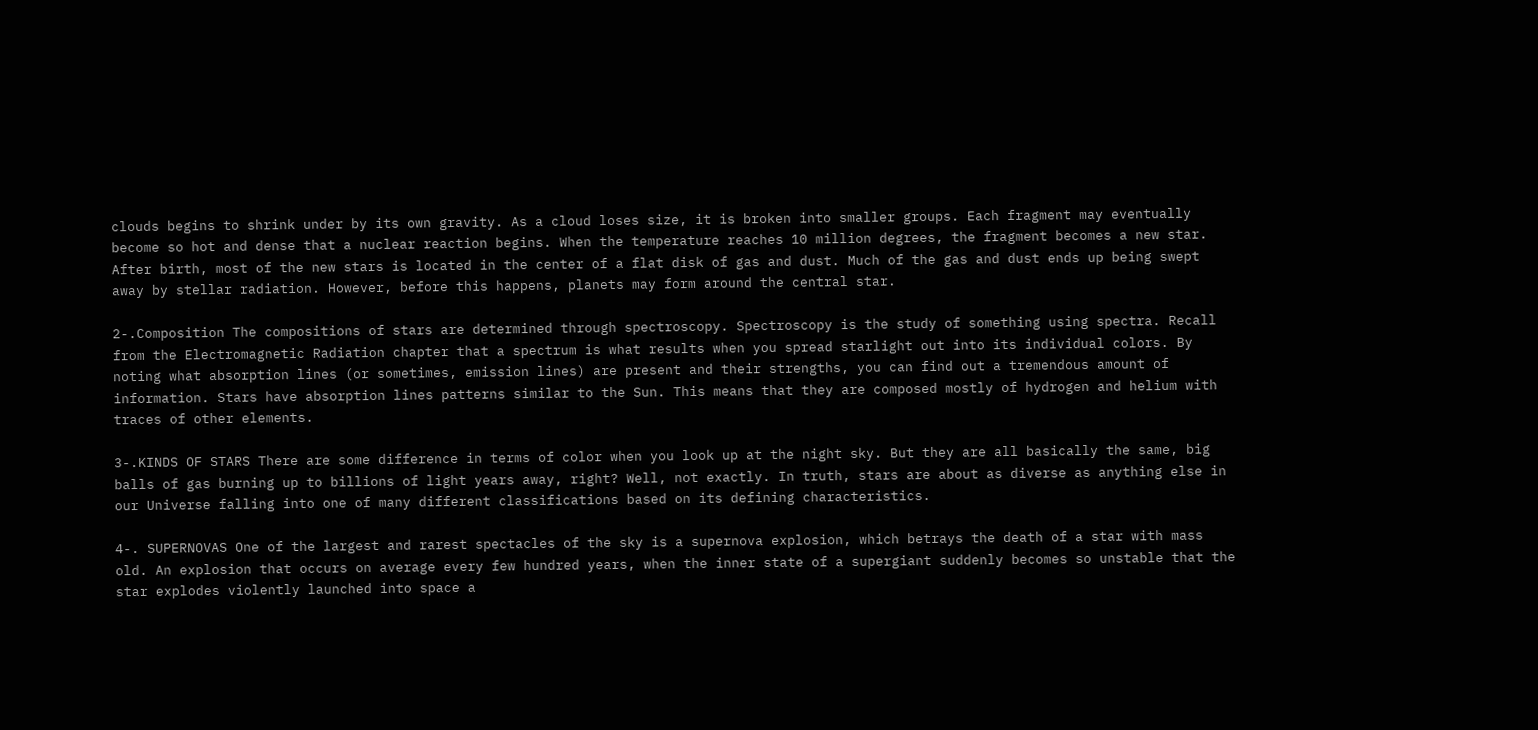clouds begins to shrink under by its own gravity. As a cloud loses size, it is broken into smaller groups. Each fragment may eventually become so hot and dense that a nuclear reaction begins. When the temperature reaches 10 million degrees, the fragment becomes a new star. After birth, most of the new stars is located in the center of a flat disk of gas and dust. Much of the gas and dust ends up being swept away by stellar radiation. However, before this happens, planets may form around the central star.

2-.Composition The compositions of stars are determined through spectroscopy. Spectroscopy is the study of something using spectra. Recall from the Electromagnetic Radiation chapter that a spectrum is what results when you spread starlight out into its individual colors. By noting what absorption lines (or sometimes, emission lines) are present and their strengths, you can find out a tremendous amount of information. Stars have absorption lines patterns similar to the Sun. This means that they are composed mostly of hydrogen and helium with traces of other elements.

3-.KINDS OF STARS There are some difference in terms of color when you look up at the night sky. But they are all basically the same, big balls of gas burning up to billions of light years away, right? Well, not exactly. In truth, stars are about as diverse as anything else in our Universe falling into one of many different classifications based on its defining characteristics.

4-. SUPERNOVAS One of the largest and rarest spectacles of the sky is a supernova explosion, which betrays the death of a star with mass old. An explosion that occurs on average every few hundred years, when the inner state of a supergiant suddenly becomes so unstable that the star explodes violently launched into space a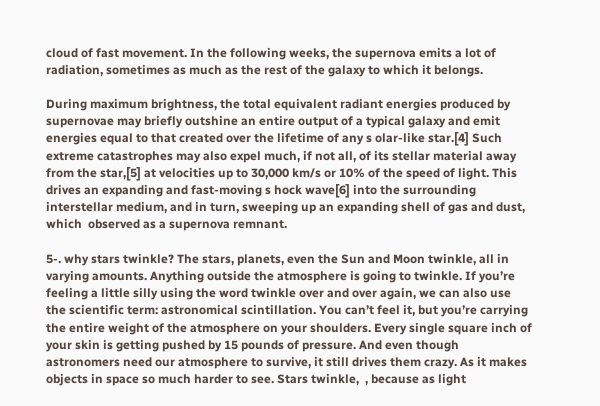cloud of fast movement. In the following weeks, the supernova emits a lot of radiation, sometimes as much as the rest of the galaxy to which it belongs.

During maximum brightness, the total equivalent radiant energies produced by supernovae may briefly outshine an entire output of a typical galaxy and emit energies equal to that created over the lifetime of any s olar-like star.[4] Such extreme catastrophes may also expel much, if not all, of its stellar material away from the star,[5] at velocities up to 30,000 km/s or 10% of the speed of light. This drives an expanding and fast-moving s hock wave[6] into the surrounding interstellar medium, and in turn, sweeping up an expanding shell of gas and dust, which  observed as a supernova remnant.

5-. why stars twinkle? The stars, planets, even the Sun and Moon twinkle, all in varying amounts. Anything outside the atmosphere is going to twinkle. If you’re feeling a little silly using the word twinkle over and over again, we can also use the scientific term: astronomical scintillation. You can’t feel it, but you’re carrying the entire weight of the atmosphere on your shoulders. Every single square inch of your skin is getting pushed by 15 pounds of pressure. And even though astronomers need our atmosphere to survive, it still drives them crazy. As it makes objects in space so much harder to see. Stars twinkle,  , because as light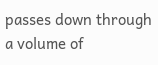passes down through a volume of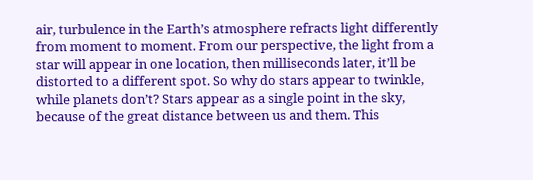air, turbulence in the Earth’s atmosphere refracts light differently from moment to moment. From our perspective, the light from a star will appear in one location, then milliseconds later, it’ll be distorted to a different spot. So why do stars appear to twinkle, while planets don’t? Stars appear as a single point in the sky, because of the great distance between us and them. This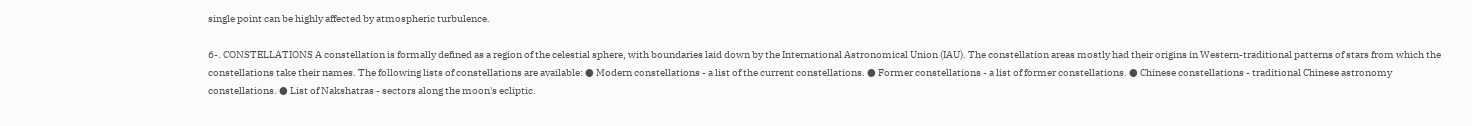single point can be highly affected by atmospheric turbulence.

6-. CONSTELLATIONS A constellation is formally defined as a region of the celestial sphere, with boundaries laid down by the International Astronomical Union (IAU). The constellation areas mostly had their origins in Western-traditional patterns of stars from which the constellations take their names. The following lists of constellations are available: ● Modern constellations - a list of the current constellations. ● Former constellations - a list of former constellations. ● Chinese constellations - traditional Chinese astronomy constellations. ● List of Nakshatras - sectors along the moon's ecliptic.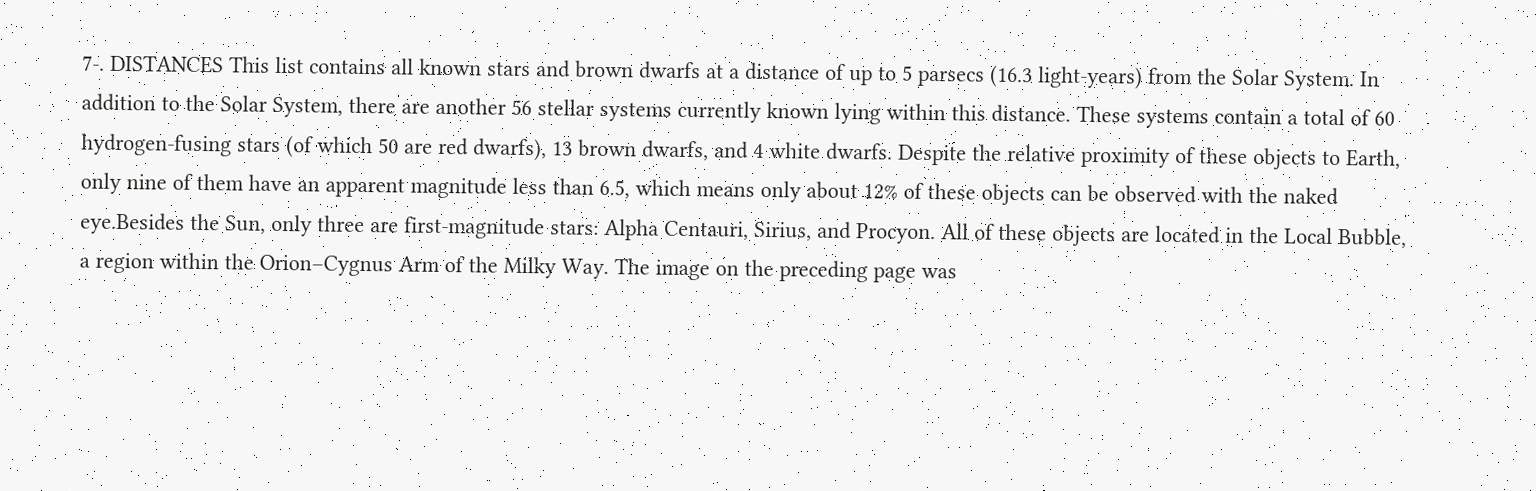7-. DISTANCES This list contains all known stars and brown dwarfs at a distance of up to 5 parsecs (16.3 light-years) from the Solar System. In addition to the Solar System, there are another 56 stellar systems currently known lying within this distance. These systems contain a total of 60 hydrogen-fusing stars (of which 50 are red dwarfs), 13 brown dwarfs, and 4 white dwarfs. Despite the relative proximity of these objects to Earth, only nine of them have an apparent magnitude less than 6.5, which means only about 12% of these objects can be observed with the naked eye.Besides the Sun, only three are first-magnitude stars: Alpha Centauri, Sirius, and Procyon. All of these objects are located in the Local Bubble, a region within the Orion–Cygnus Arm of the Milky Way. The image on the preceding page was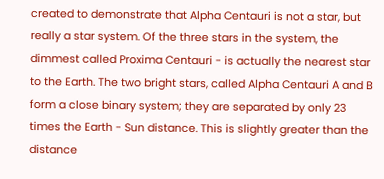created to demonstrate that Alpha Centauri is not a star, but really a star system. Of the three stars in the system, the dimmest called Proxima Centauri - is actually the nearest star to the Earth. The two bright stars, called Alpha Centauri A and B form a close binary system; they are separated by only 23 times the Earth - Sun distance. This is slightly greater than the distance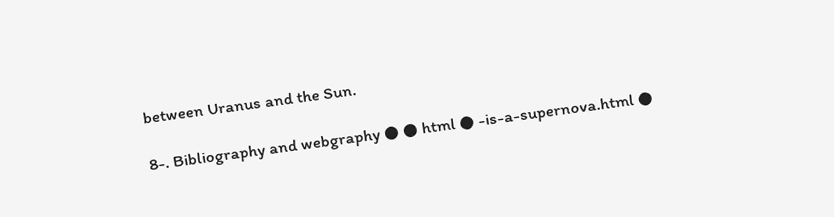between Uranus and the Sun.

8-. Bibliography and webgraphy ● ● html ● -is-a-supernova.html ●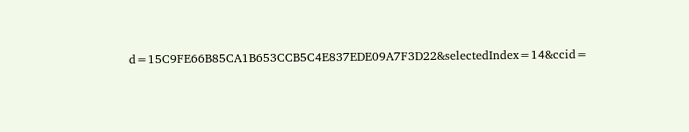d=15C9FE66B85CA1B653CCB5C4E837EDE09A7F3D22&selectedIndex=14&ccid=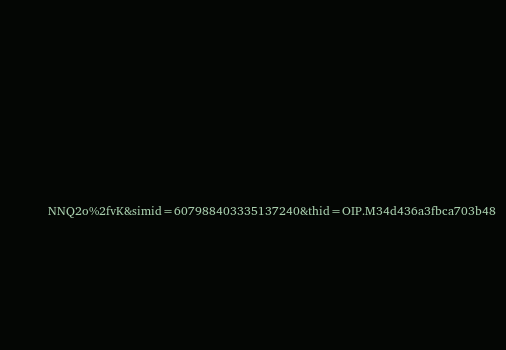NNQ2o%2fvK&simid=607988403335137240&thid=OIP.M34d436a3fbca703b48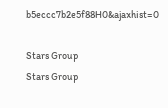b5eccc7b2e5f88H0&ajaxhist=0

Stars Group
Stars Group